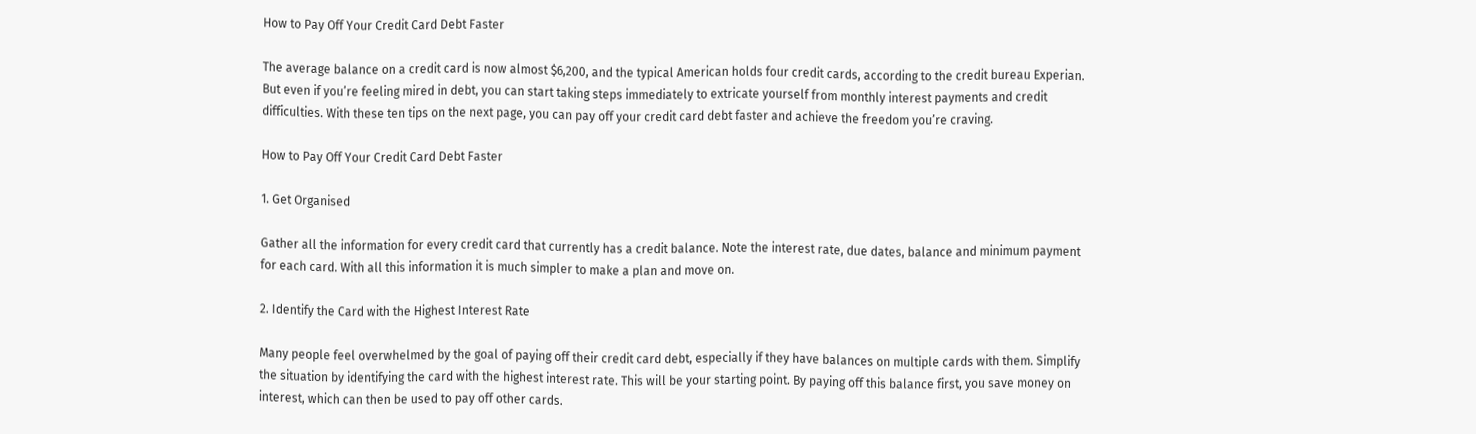How to Pay Off Your Credit Card Debt Faster

The average balance on a credit card is now almost $6,200, and the typical American holds four credit cards, according to the credit bureau Experian. But even if you’re feeling mired in debt, you can start taking steps immediately to extricate yourself from monthly interest payments and credit difficulties. With these ten tips on the next page, you can pay off your credit card debt faster and achieve the freedom you’re craving.

How to Pay Off Your Credit Card Debt Faster

1. Get Organised

Gather all the information for every credit card that currently has a credit balance. Note the interest rate, due dates, balance and minimum payment for each card. With all this information it is much simpler to make a plan and move on.

2. Identify the Card with the Highest Interest Rate

Many people feel overwhelmed by the goal of paying off their credit card debt, especially if they have balances on multiple cards with them. Simplify the situation by identifying the card with the highest interest rate. This will be your starting point. By paying off this balance first, you save money on interest, which can then be used to pay off other cards.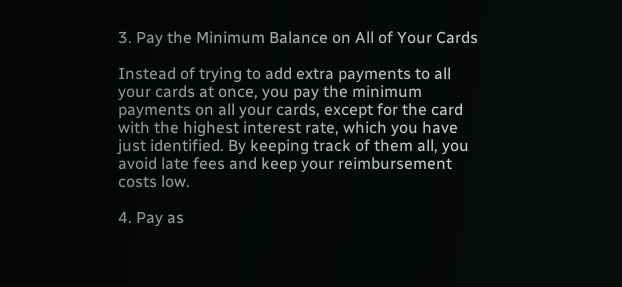3. Pay the Minimum Balance on All of Your Cards

Instead of trying to add extra payments to all your cards at once, you pay the minimum payments on all your cards, except for the card with the highest interest rate, which you have just identified. By keeping track of them all, you avoid late fees and keep your reimbursement costs low.

4. Pay as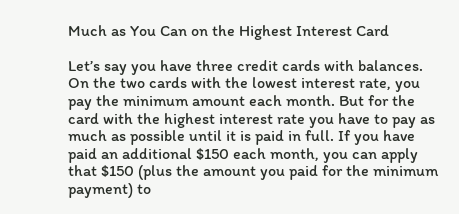Much as You Can on the Highest Interest Card

Let’s say you have three credit cards with balances. On the two cards with the lowest interest rate, you pay the minimum amount each month. But for the card with the highest interest rate you have to pay as much as possible until it is paid in full. If you have paid an additional $150 each month, you can apply that $150 (plus the amount you paid for the minimum payment) to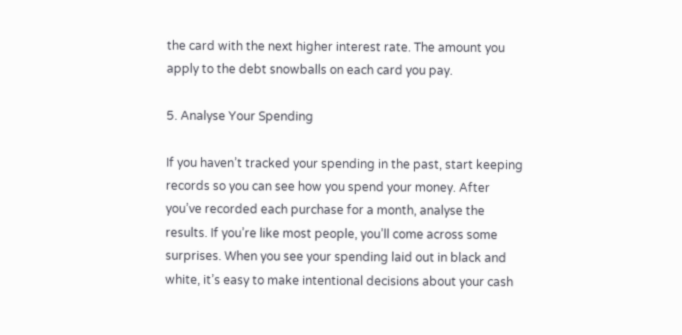the card with the next higher interest rate. The amount you apply to the debt snowballs on each card you pay.

5. Analyse Your Spending

If you haven’t tracked your spending in the past, start keeping records so you can see how you spend your money. After you’ve recorded each purchase for a month, analyse the results. If you’re like most people, you’ll come across some surprises. When you see your spending laid out in black and white, it’s easy to make intentional decisions about your cash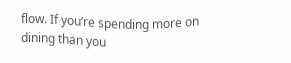flow. If you’re spending more on dining than you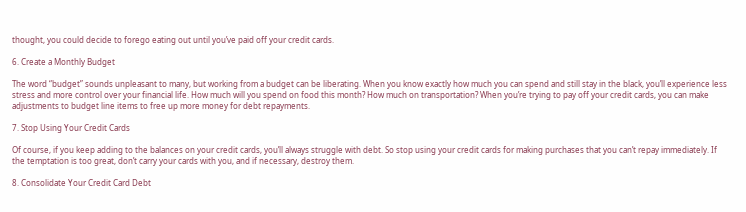thought, you could decide to forego eating out until you’ve paid off your credit cards.

6. Create a Monthly Budget

The word “budget” sounds unpleasant to many, but working from a budget can be liberating. When you know exactly how much you can spend and still stay in the black, you’ll experience less stress and more control over your financial life. How much will you spend on food this month? How much on transportation? When you’re trying to pay off your credit cards, you can make adjustments to budget line items to free up more money for debt repayments.

7. Stop Using Your Credit Cards

Of course, if you keep adding to the balances on your credit cards, you’ll always struggle with debt. So stop using your credit cards for making purchases that you can’t repay immediately. If the temptation is too great, don’t carry your cards with you, and if necessary, destroy them.

8. Consolidate Your Credit Card Debt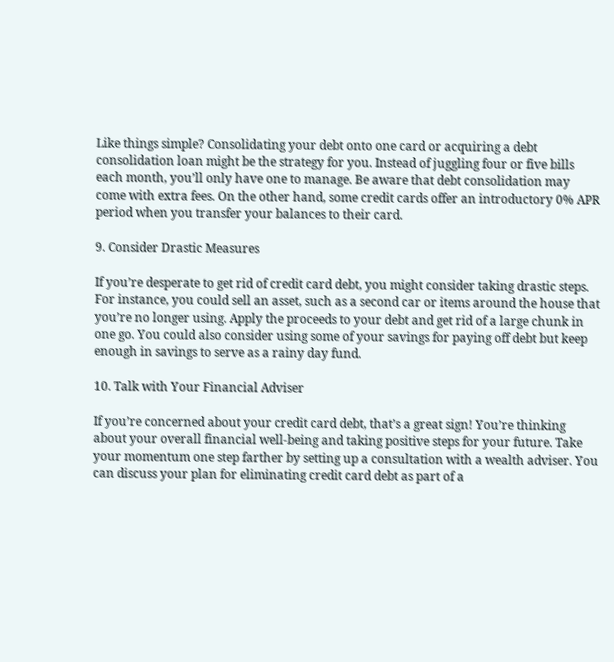Like things simple? Consolidating your debt onto one card or acquiring a debt consolidation loan might be the strategy for you. Instead of juggling four or five bills each month, you’ll only have one to manage. Be aware that debt consolidation may come with extra fees. On the other hand, some credit cards offer an introductory 0% APR period when you transfer your balances to their card.

9. Consider Drastic Measures

If you’re desperate to get rid of credit card debt, you might consider taking drastic steps. For instance, you could sell an asset, such as a second car or items around the house that you’re no longer using. Apply the proceeds to your debt and get rid of a large chunk in one go. You could also consider using some of your savings for paying off debt but keep enough in savings to serve as a rainy day fund.

10. Talk with Your Financial Adviser

If you’re concerned about your credit card debt, that’s a great sign! You’re thinking about your overall financial well-being and taking positive steps for your future. Take your momentum one step farther by setting up a consultation with a wealth adviser. You can discuss your plan for eliminating credit card debt as part of a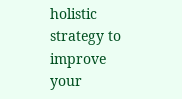holistic strategy to improve your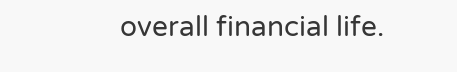overall financial life.